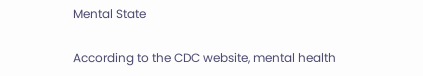Mental State

According to the CDC website, mental health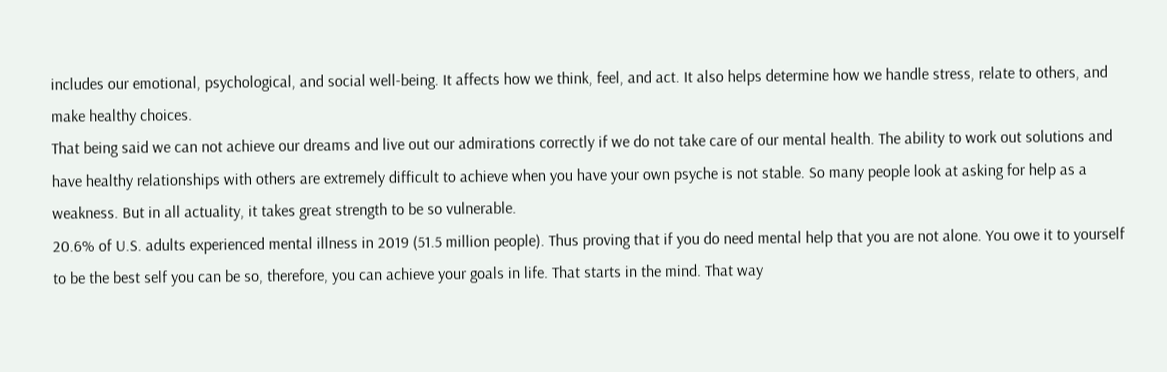includes our emotional, psychological, and social well-being. It affects how we think, feel, and act. It also helps determine how we handle stress, relate to others, and make healthy choices.
That being said we can not achieve our dreams and live out our admirations correctly if we do not take care of our mental health. The ability to work out solutions and have healthy relationships with others are extremely difficult to achieve when you have your own psyche is not stable. So many people look at asking for help as a weakness. But in all actuality, it takes great strength to be so vulnerable.
20.6% of U.S. adults experienced mental illness in 2019 (51.5 million people). Thus proving that if you do need mental help that you are not alone. You owe it to yourself to be the best self you can be so, therefore, you can achieve your goals in life. That starts in the mind. That way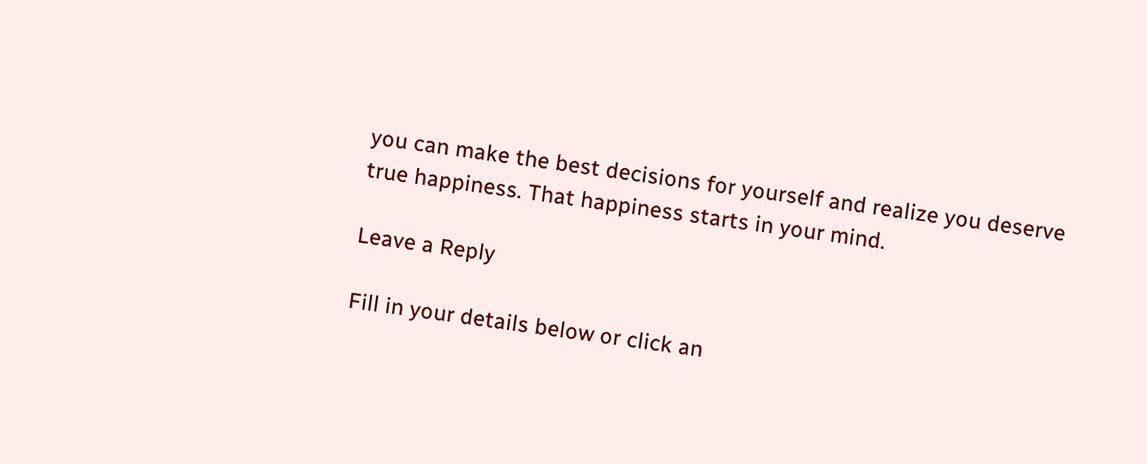you can make the best decisions for yourself and realize you deserve true happiness. That happiness starts in your mind.

Leave a Reply

Fill in your details below or click an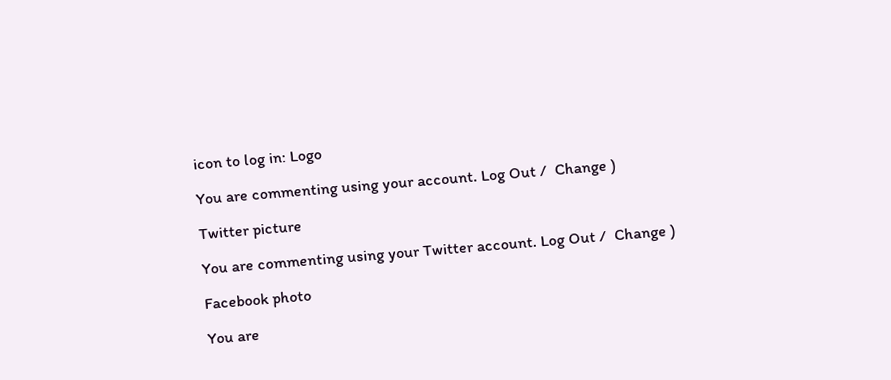icon to log in: Logo

You are commenting using your account. Log Out /  Change )

Twitter picture

You are commenting using your Twitter account. Log Out /  Change )

Facebook photo

You are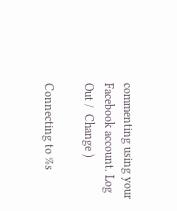commenting using your Facebook account. Log Out /  Change )

Connecting to %s